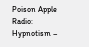Poison Apple Radio: Hypnotism –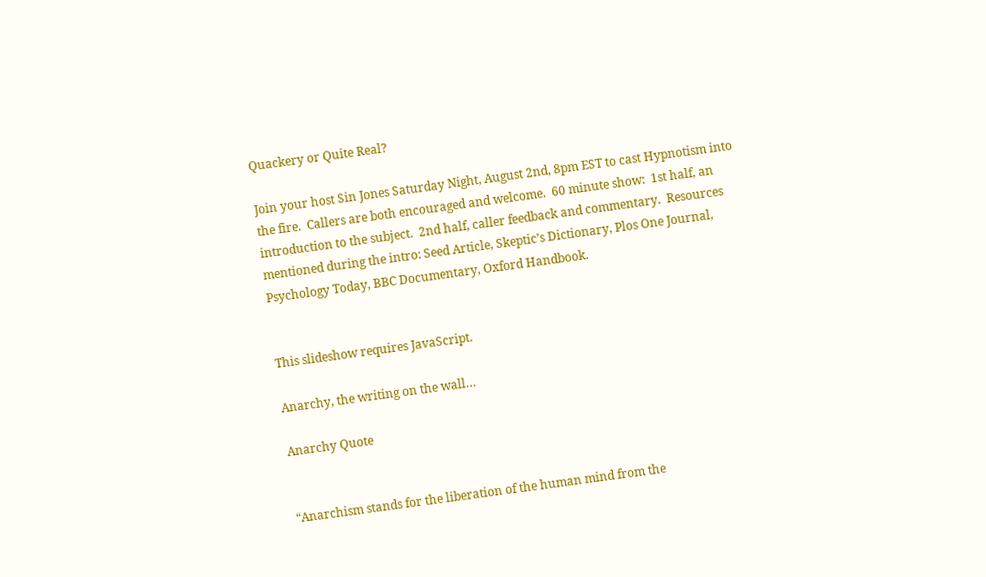Quackery or Quite Real?

Join your host Sin Jones Saturday Night, August 2nd, 8pm EST to cast Hypnotism into the fire.  Callers are both encouraged and welcome.  60 minute show:  1st half, an introduction to the subject.  2nd half, caller feedback and commentary.  Resources mentioned during the intro: Seed Article, Skeptic’s Dictionary, Plos One Journal, Psychology Today, BBC Documentary, Oxford Handbook.


This slideshow requires JavaScript.

Anarchy, the writing on the wall…

Anarchy Quote


“Anarchism stands for the liberation of the human mind from the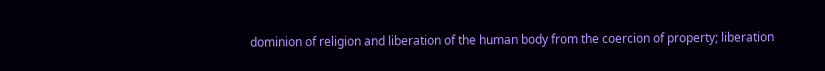dominion of religion and liberation of the human body from the coercion of property; liberation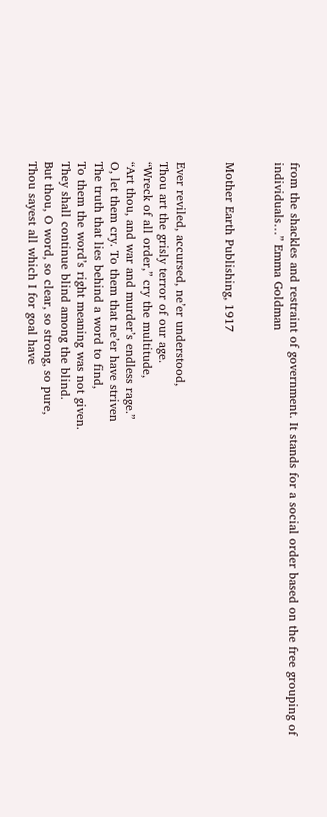from the shackles and restraint of government. It stands for a social order based on the free grouping of individuals…” Emma Goldman


Mother Earth Publishing, 1917


Ever reviled, accursed, ne’er understood,
Thou art the grisly terror of our age.
“Wreck of all order,” cry the multitude,
“Art thou, and war and murder’s endless rage.”
O, let them cry. To them that ne’er have striven
The truth that lies behind a word to find,
To them the word’s right meaning was not given.
They shall continue blind among the blind.
But thou, O word, so clear, so strong, so pure,
Thou sayest all which I for goal have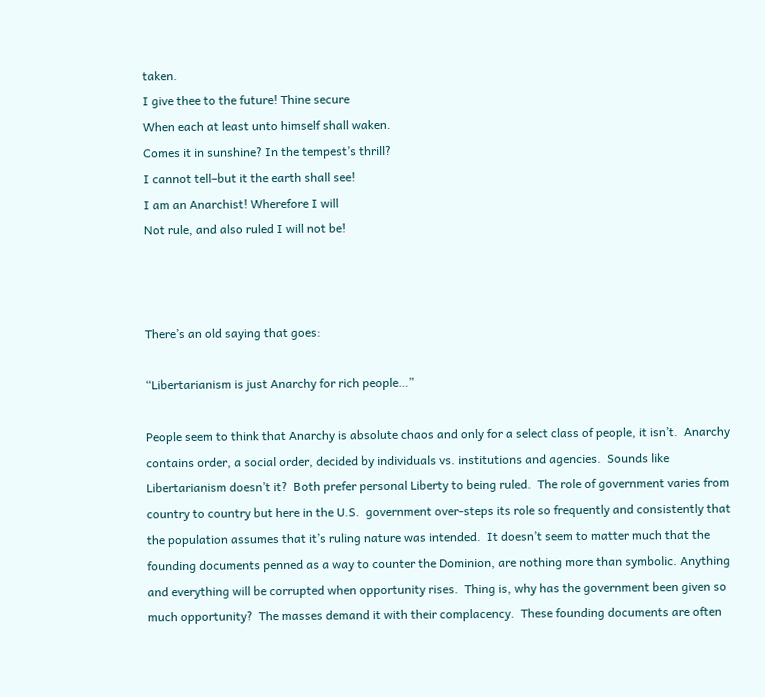taken.
I give thee to the future! Thine secure
When each at least unto himself shall waken.
Comes it in sunshine? In the tempest’s thrill?
I cannot tell–but it the earth shall see!
I am an Anarchist! Wherefore I will
Not rule, and also ruled I will not be!



There’s an old saying that goes:

“Libertarianism is just Anarchy for rich people…”

People seem to think that Anarchy is absolute chaos and only for a select class of people, it isn’t.  Anarchy contains order, a social order, decided by individuals vs. institutions and agencies.  Sounds like Libertarianism doesn’t it?  Both prefer personal Liberty to being ruled.  The role of government varies from country to country but here in the U.S.  government over-steps its role so frequently and consistently that the population assumes that it’s ruling nature was intended.  It doesn’t seem to matter much that the founding documents penned as a way to counter the Dominion, are nothing more than symbolic. Anything and everything will be corrupted when opportunity rises.  Thing is, why has the government been given so much opportunity?  The masses demand it with their complacency.  These founding documents are often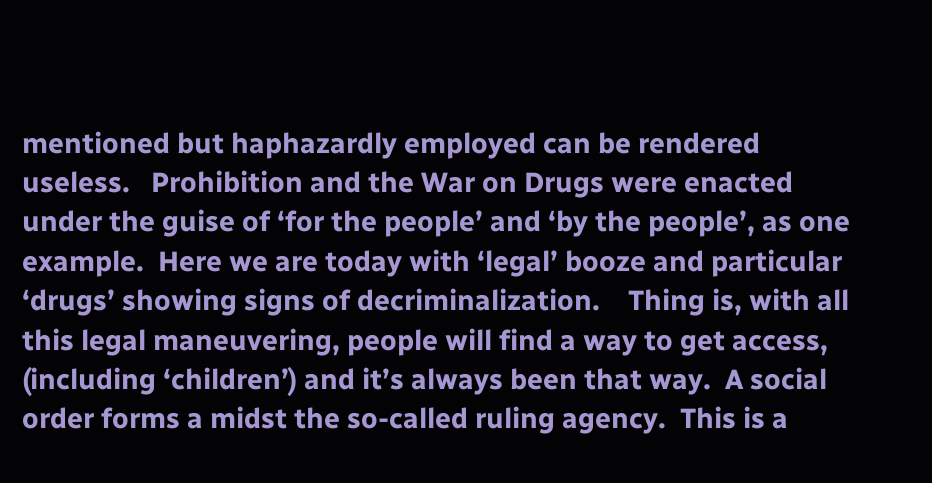mentioned but haphazardly employed can be rendered useless.   Prohibition and the War on Drugs were enacted under the guise of ‘for the people’ and ‘by the people’, as one example.  Here we are today with ‘legal’ booze and particular ‘drugs’ showing signs of decriminalization.    Thing is, with all this legal maneuvering, people will find a way to get access, (including ‘children’) and it’s always been that way.  A social order forms a midst the so-called ruling agency.  This is a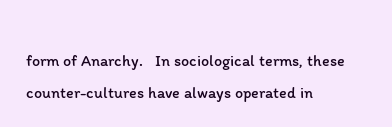form of Anarchy.   In sociological terms, these counter-cultures have always operated in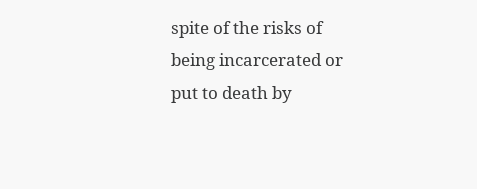spite of the risks of being incarcerated or put to death by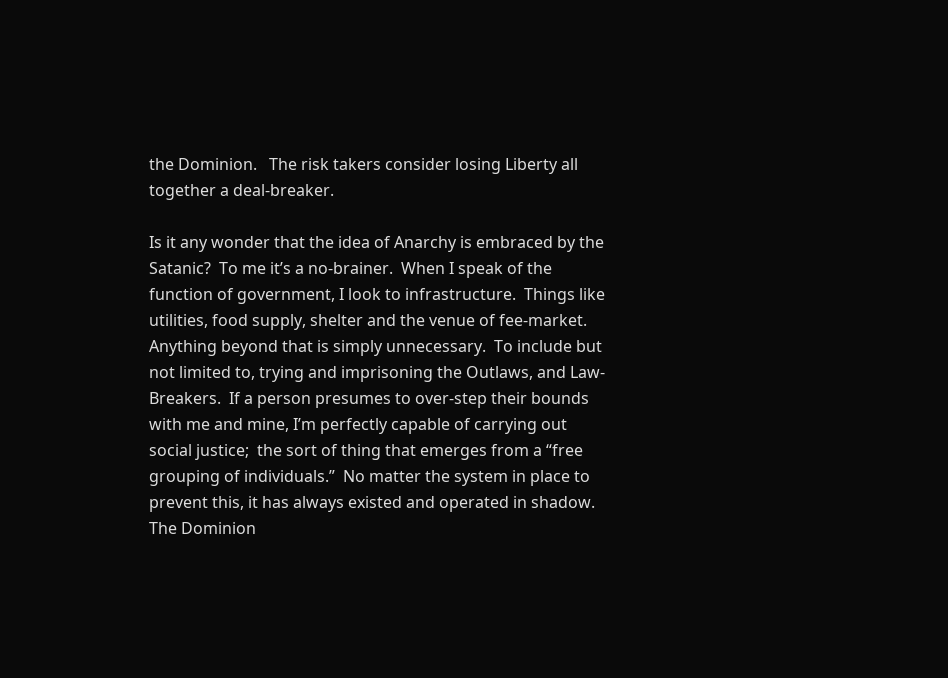the Dominion.   The risk takers consider losing Liberty all together a deal-breaker.

Is it any wonder that the idea of Anarchy is embraced by the Satanic?  To me it’s a no-brainer.  When I speak of the function of government, I look to infrastructure.  Things like utilities, food supply, shelter and the venue of fee-market.  Anything beyond that is simply unnecessary.  To include but not limited to, trying and imprisoning the Outlaws, and Law-Breakers.  If a person presumes to over-step their bounds with me and mine, I’m perfectly capable of carrying out social justice;  the sort of thing that emerges from a “free grouping of individuals.”  No matter the system in place to prevent this, it has always existed and operated in shadow.  The Dominion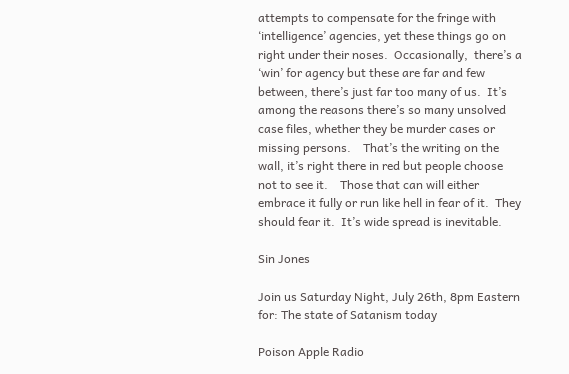attempts to compensate for the fringe with ‘intelligence’ agencies, yet these things go on right under their noses.  Occasionally,  there’s a ‘win’ for agency but these are far and few between, there’s just far too many of us.  It’s among the reasons there’s so many unsolved case files, whether they be murder cases or missing persons.    That’s the writing on the wall, it’s right there in red but people choose not to see it.    Those that can will either embrace it fully or run like hell in fear of it.  They should fear it.  It’s wide spread is inevitable.

Sin Jones

Join us Saturday Night, July 26th, 8pm Eastern for: The state of Satanism today

Poison Apple Radio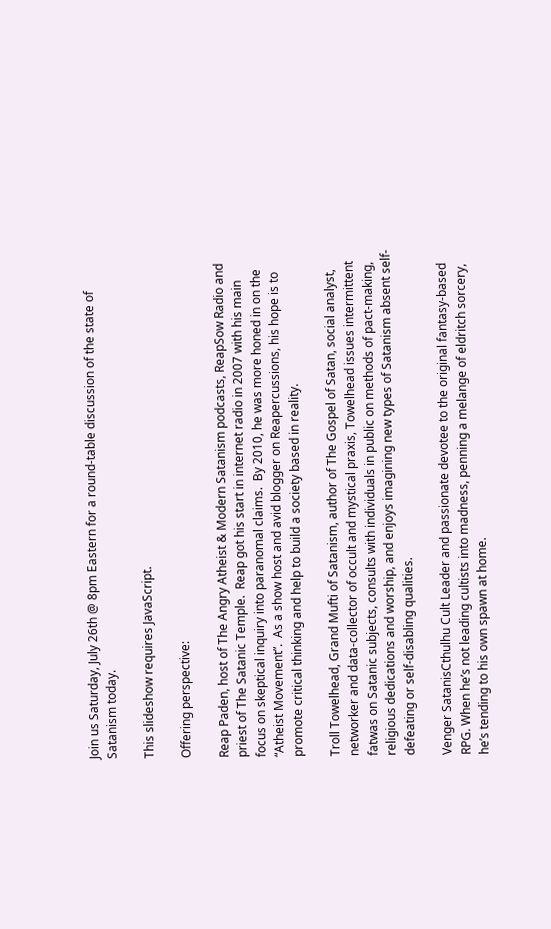Join us Saturday, July 26th @ 8pm Eastern for a round-table discussion of the state of Satanism today.

This slideshow requires JavaScript.

Offering perspective:

Reap Paden, host of The Angry Atheist & Modern Satanism podcasts, ReapSow Radio and priest of The Satanic Temple.  Reap got his start in internet radio in 2007 with his main focus on skeptical inquiry into paranomal claims.  By 2010, he was more honed in on the “Atheist Movement”.  As a show host and avid blogger on Reapercussions, his hope is to promote critical thinking and help to build a society based in reality.

Troll Towelhead, Grand Mufti of Satanism, author of The Gospel of Satan, social analyst, networker and data-collector of occult and mystical praxis, Towelhead issues intermittent fatwas on Satanic subjects, consults with individuals in public on methods of pact-making, religious dedications and worship, and enjoys imagining new types of Satanism absent self-defeating or self-disabling qualities.

Venger SatanisCthulhu Cult Leader and passionate devotee to the original fantasy-based RPG. When he’s not leading cultists into madness, penning a melange of eldritch sorcery, he’s tending to his own spawn at home.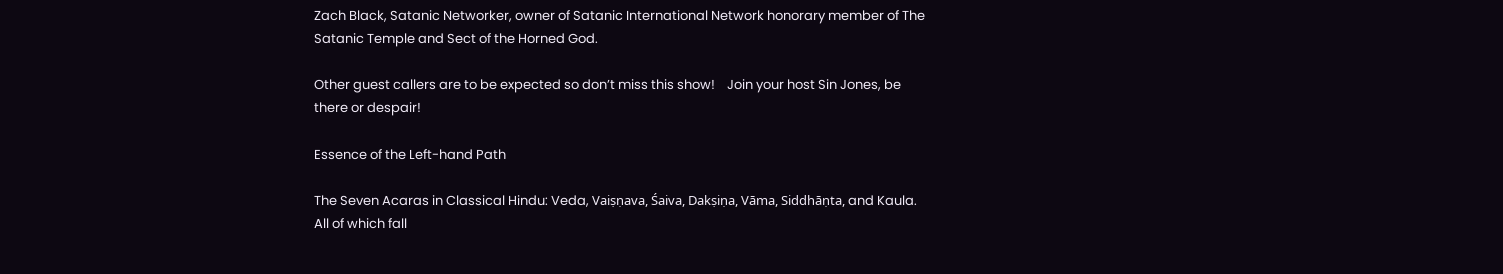Zach Black, Satanic Networker, owner of Satanic International Network honorary member of The Satanic Temple and Sect of the Horned God.

Other guest callers are to be expected so don’t miss this show!    Join your host Sin Jones, be there or despair!

Essence of the Left-hand Path

The Seven Acaras in Classical Hindu: Veda, Vaiṣṇava, Śaiva, Dakṣiṇa, Vāma, Siddhāṇta, and Kaula. All of which fall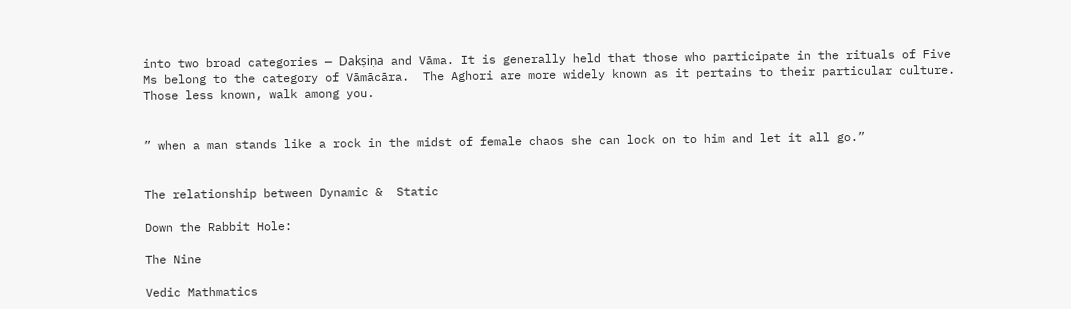into two broad categories — Dakṣiṇa and Vāma. It is generally held that those who participate in the rituals of Five Ms belong to the category of Vāmācāra.  The Aghori are more widely known as it pertains to their particular culture.  Those less known, walk among you.


” when a man stands like a rock in the midst of female chaos she can lock on to him and let it all go.”


The relationship between Dynamic &  Static

Down the Rabbit Hole:

The Nine

Vedic Mathmatics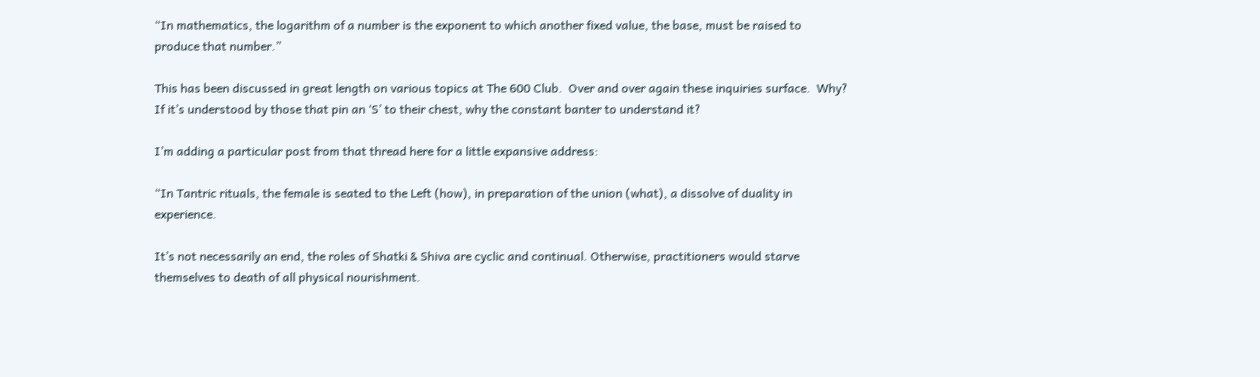“In mathematics, the logarithm of a number is the exponent to which another fixed value, the base, must be raised to produce that number.”

This has been discussed in great length on various topics at The 600 Club.  Over and over again these inquiries surface.  Why?  If it’s understood by those that pin an ‘S’ to their chest, why the constant banter to understand it?

I’m adding a particular post from that thread here for a little expansive address:

“In Tantric rituals, the female is seated to the Left (how), in preparation of the union (what), a dissolve of duality in experience.

It’s not necessarily an end, the roles of Shatki & Shiva are cyclic and continual. Otherwise, practitioners would starve themselves to death of all physical nourishment.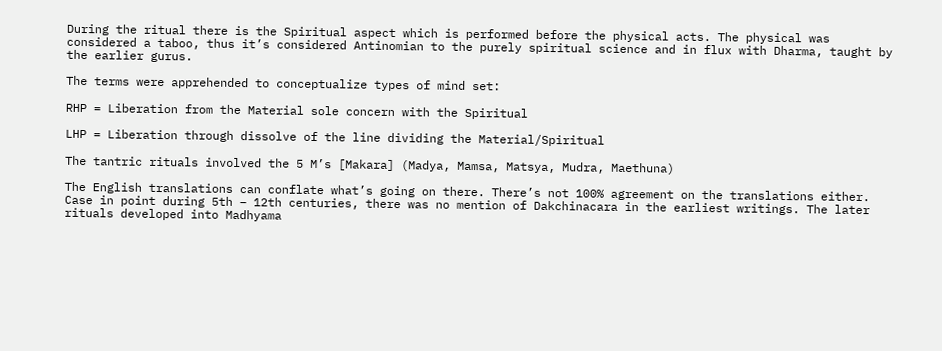During the ritual there is the Spiritual aspect which is performed before the physical acts. The physical was considered a taboo, thus it’s considered Antinomian to the purely spiritual science and in flux with Dharma, taught by the earlier gurus.

The terms were apprehended to conceptualize types of mind set:

RHP = Liberation from the Material sole concern with the Spiritual

LHP = Liberation through dissolve of the line dividing the Material/Spiritual

The tantric rituals involved the 5 M’s [Makara] (Madya, Mamsa, Matsya, Mudra, Maethuna)

The English translations can conflate what’s going on there. There’s not 100% agreement on the translations either. Case in point during 5th – 12th centuries, there was no mention of Dakchinacara in the earliest writings. The later rituals developed into Madhyama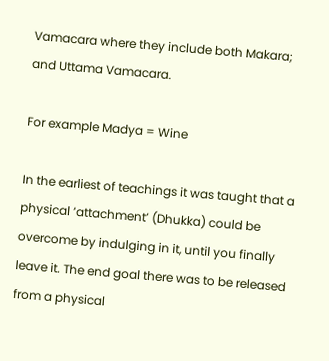Vamacara where they include both Makara; and Uttama Vamacara.

For example Madya = Wine

In the earliest of teachings it was taught that a physical ‘attachment’ (Dhukka) could be overcome by indulging in it, until you finally leave it. The end goal there was to be released from a physical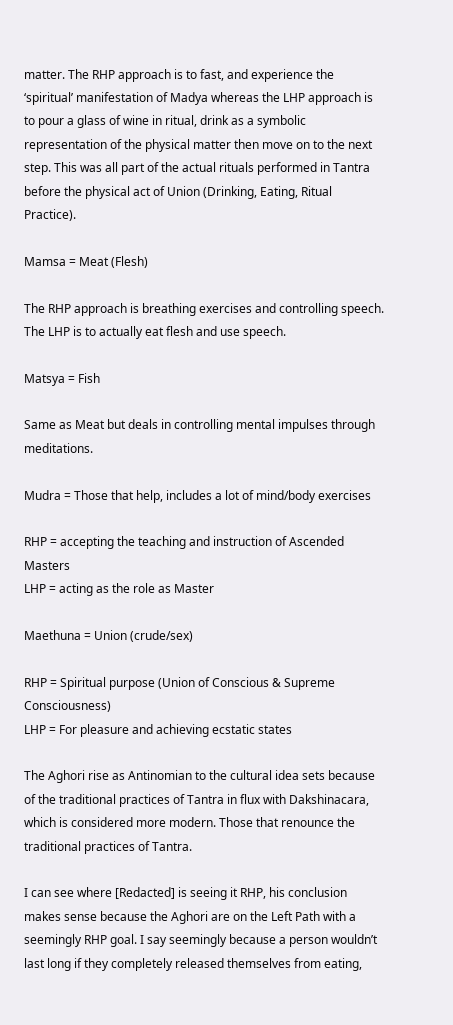matter. The RHP approach is to fast, and experience the ‘spiritual’ manifestation of Madya whereas the LHP approach is to pour a glass of wine in ritual, drink as a symbolic representation of the physical matter then move on to the next step. This was all part of the actual rituals performed in Tantra before the physical act of Union (Drinking, Eating, Ritual Practice).

Mamsa = Meat (Flesh)

The RHP approach is breathing exercises and controlling speech.
The LHP is to actually eat flesh and use speech.

Matsya = Fish

Same as Meat but deals in controlling mental impulses through meditations.

Mudra = Those that help, includes a lot of mind/body exercises

RHP = accepting the teaching and instruction of Ascended Masters
LHP = acting as the role as Master

Maethuna = Union (crude/sex)

RHP = Spiritual purpose (Union of Conscious & Supreme Consciousness)
LHP = For pleasure and achieving ecstatic states

The Aghori rise as Antinomian to the cultural idea sets because of the traditional practices of Tantra in flux with Dakshinacara, which is considered more modern. Those that renounce the traditional practices of Tantra.

I can see where [Redacted] is seeing it RHP, his conclusion makes sense because the Aghori are on the Left Path with a seemingly RHP goal. I say seemingly because a person wouldn’t last long if they completely released themselves from eating,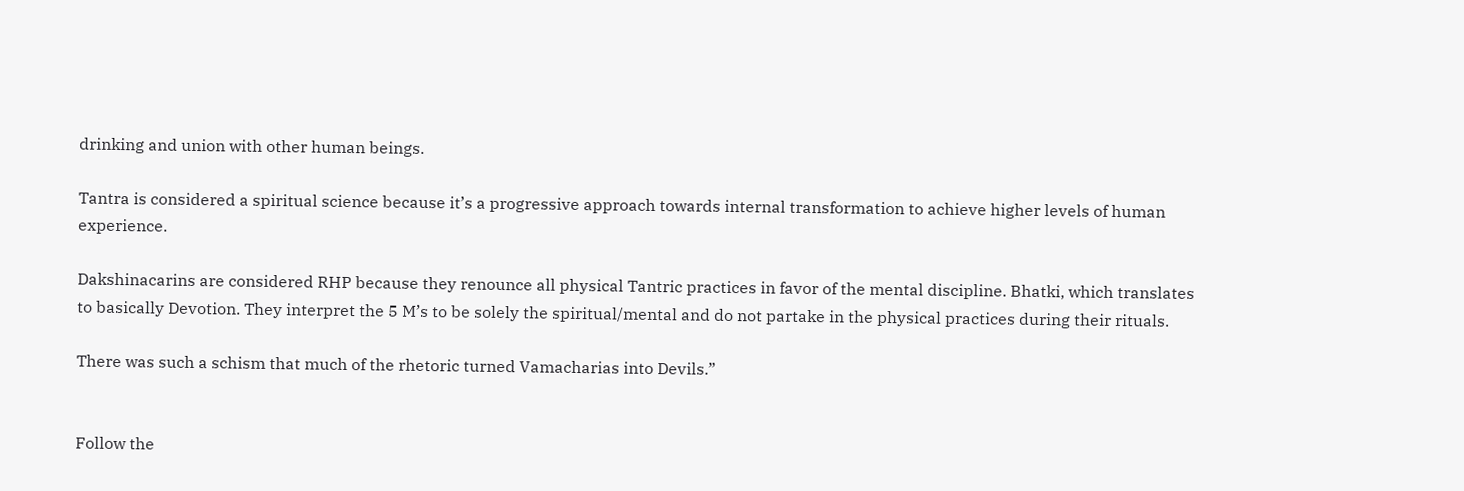drinking and union with other human beings.

Tantra is considered a spiritual science because it’s a progressive approach towards internal transformation to achieve higher levels of human experience.

Dakshinacarins are considered RHP because they renounce all physical Tantric practices in favor of the mental discipline. Bhatki, which translates to basically Devotion. They interpret the 5 M’s to be solely the spiritual/mental and do not partake in the physical practices during their rituals.

There was such a schism that much of the rhetoric turned Vamacharias into Devils.”


Follow the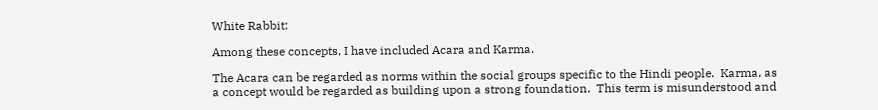White Rabbit:

Among these concepts, I have included Acara and Karma.

The Acara can be regarded as norms within the social groups specific to the Hindi people.  Karma, as a concept would be regarded as building upon a strong foundation.  This term is misunderstood and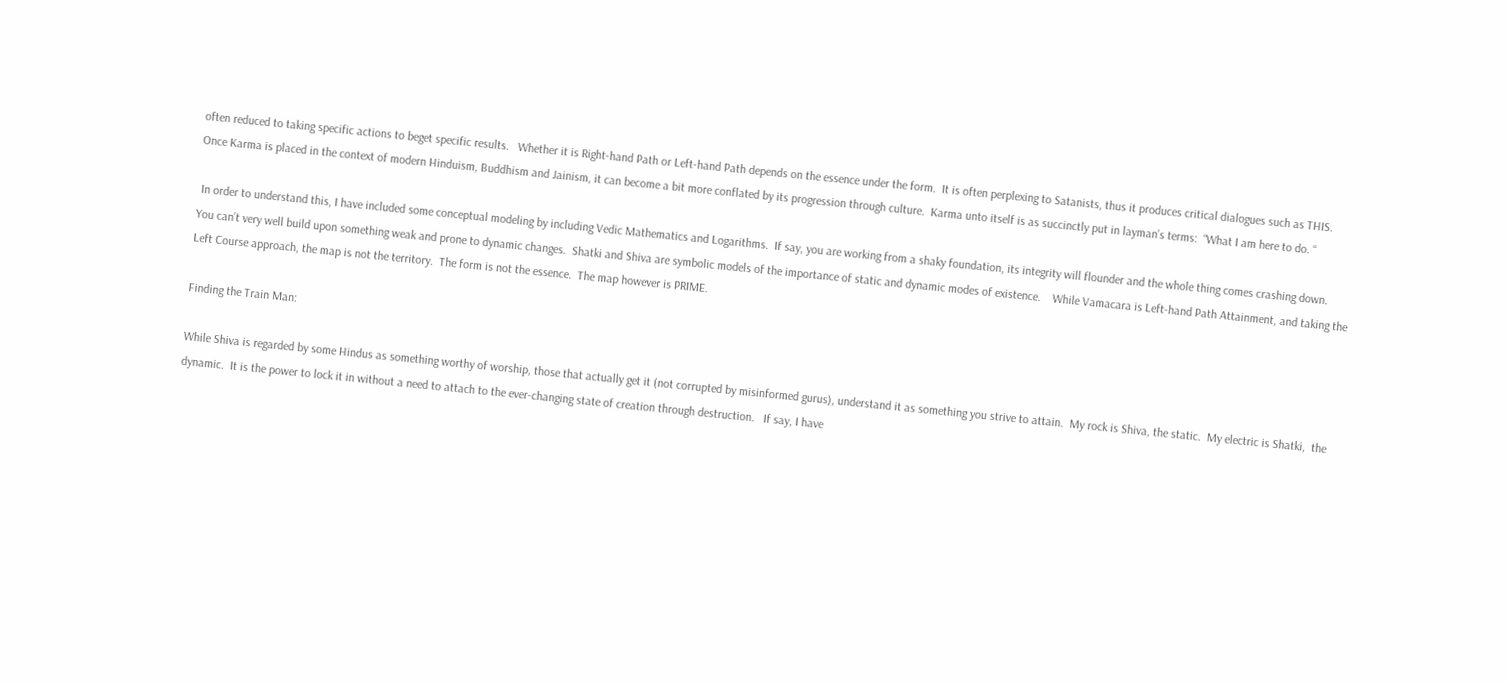often reduced to taking specific actions to beget specific results.   Whether it is Right-hand Path or Left-hand Path depends on the essence under the form.  It is often perplexing to Satanists, thus it produces critical dialogues such as THIS.  Once Karma is placed in the context of modern Hinduism, Buddhism and Jainism, it can become a bit more conflated by its progression through culture.  Karma unto itself is as succinctly put in layman’s terms:  “What I am here to do. “

 In order to understand this, I have included some conceptual modeling by including Vedic Mathematics and Logarithms.  If say, you are working from a shaky foundation, its integrity will flounder and the whole thing comes crashing down.  You can’t very well build upon something weak and prone to dynamic changes.  Shatki and Shiva are symbolic models of the importance of static and dynamic modes of existence.    While Vamacara is Left-hand Path Attainment, and taking the Left Course approach, the map is not the territory.  The form is not the essence.  The map however is PRIME.

Finding the Train Man:

While Shiva is regarded by some Hindus as something worthy of worship, those that actually get it (not corrupted by misinformed gurus), understand it as something you strive to attain.  My rock is Shiva, the static.  My electric is Shatki,  the dynamic.  It is the power to lock it in without a need to attach to the ever-changing state of creation through destruction.   If say, I have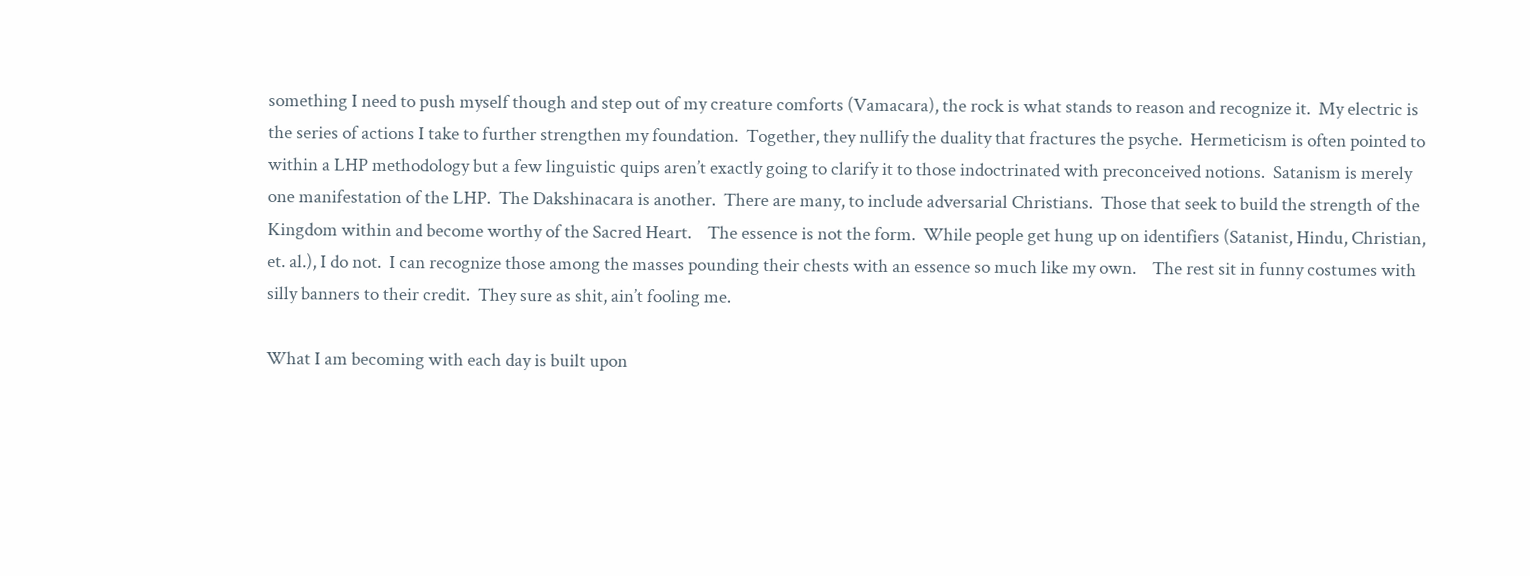something I need to push myself though and step out of my creature comforts (Vamacara), the rock is what stands to reason and recognize it.  My electric is the series of actions I take to further strengthen my foundation.  Together, they nullify the duality that fractures the psyche.  Hermeticism is often pointed to within a LHP methodology but a few linguistic quips aren’t exactly going to clarify it to those indoctrinated with preconceived notions.  Satanism is merely one manifestation of the LHP.  The Dakshinacara is another.  There are many, to include adversarial Christians.  Those that seek to build the strength of the Kingdom within and become worthy of the Sacred Heart.    The essence is not the form.  While people get hung up on identifiers (Satanist, Hindu, Christian, et. al.), I do not.  I can recognize those among the masses pounding their chests with an essence so much like my own.    The rest sit in funny costumes with silly banners to their credit.  They sure as shit, ain’t fooling me.

What I am becoming with each day is built upon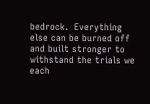bedrock.  Everything else can be burned off and built stronger to withstand the trials we each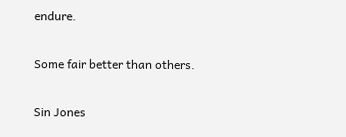endure.

Some fair better than others.

Sin Jones